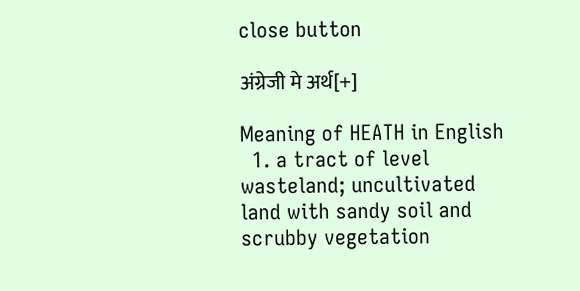close button

अंग्रेजी मे अर्थ[+]

Meaning of HEATH in English
  1. a tract of level wasteland; uncultivated land with sandy soil and scrubby vegetation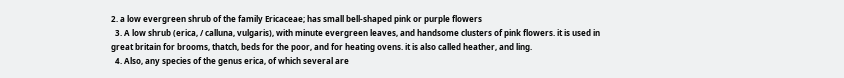2. a low evergreen shrub of the family Ericaceae; has small bell-shaped pink or purple flowers
  3. A low shrub (erica, / calluna, vulgaris), with minute evergreen leaves, and handsome clusters of pink flowers. it is used in great britain for brooms, thatch, beds for the poor, and for heating ovens. it is also called heather, and ling.
  4. Also, any species of the genus erica, of which several are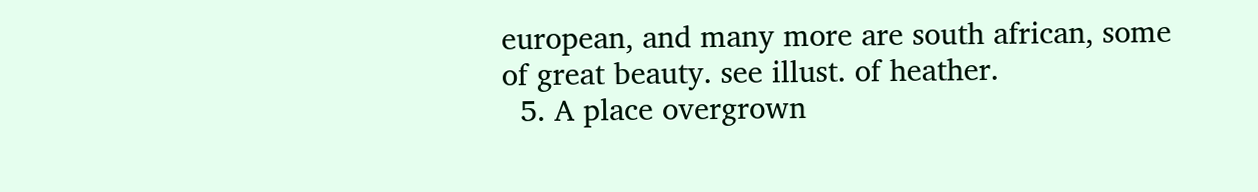european, and many more are south african, some of great beauty. see illust. of heather.
  5. A place overgrown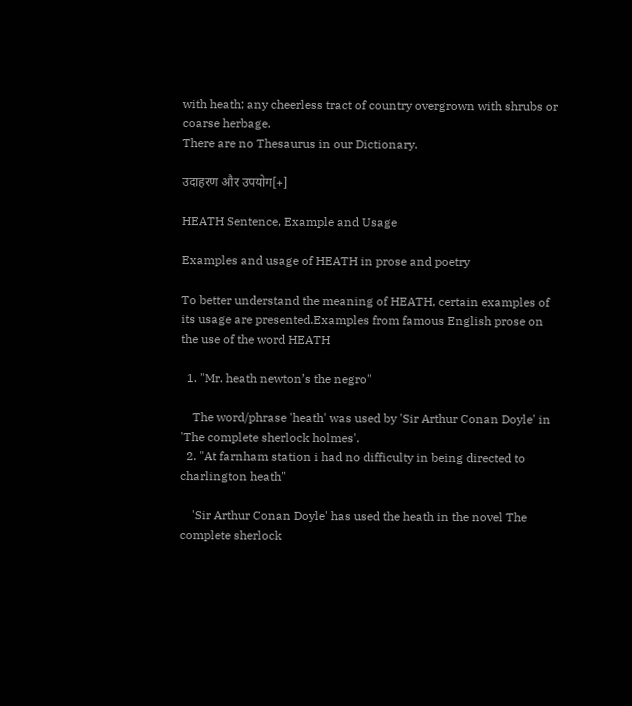with heath; any cheerless tract of country overgrown with shrubs or coarse herbage.
There are no Thesaurus in our Dictionary.

उदाहरण और उपयोग[+]

HEATH Sentence, Example and Usage

Examples and usage of HEATH in prose and poetry

To better understand the meaning of HEATH, certain examples of its usage are presented.Examples from famous English prose on the use of the word HEATH

  1. "Mr. heath newton’s the negro"

    The word/phrase 'heath' was used by 'Sir Arthur Conan Doyle' in 'The complete sherlock holmes'.
  2. "At farnham station i had no difficulty in being directed to charlington heath"

    'Sir Arthur Conan Doyle' has used the heath in the novel The complete sherlock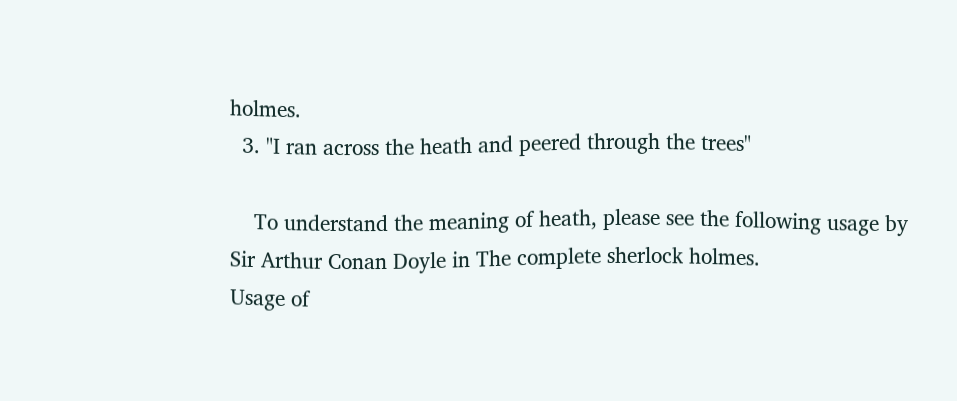holmes.
  3. "I ran across the heath and peered through the trees"

    To understand the meaning of heath, please see the following usage by Sir Arthur Conan Doyle in The complete sherlock holmes.
Usage of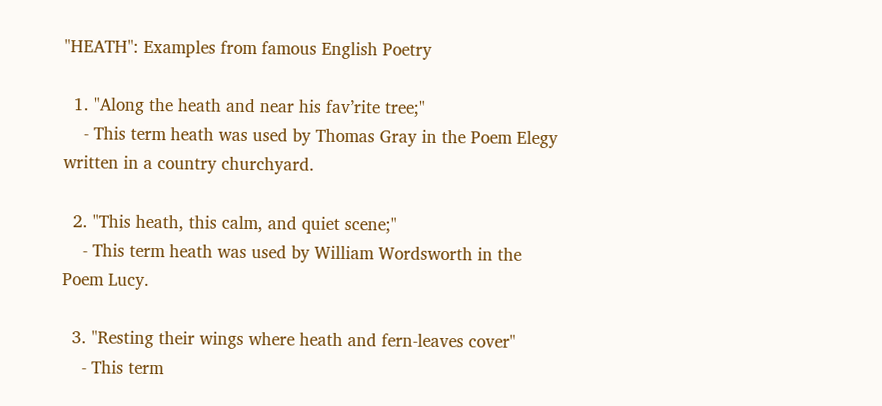"HEATH": Examples from famous English Poetry

  1. "Along the heath and near his fav’rite tree;"
    - This term heath was used by Thomas Gray in the Poem Elegy written in a country churchyard.

  2. "This heath, this calm, and quiet scene;"
    - This term heath was used by William Wordsworth in the Poem Lucy.

  3. "Resting their wings where heath and fern-leaves cover"
    - This term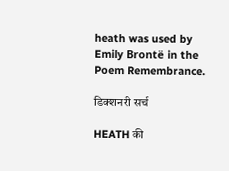heath was used by Emily Brontë in the Poem Remembrance.

डिक्शनरी सर्च

HEATH की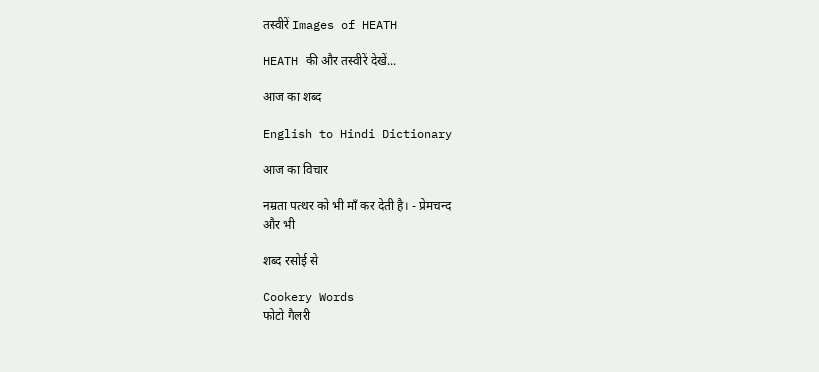तस्वीरें Images of HEATH

HEATH की और तस्वीरें देखें...

आज का शब्द

English to Hindi Dictionary

आज का विचार

नम्रता पत्थर को भी माँ कर देती है। - प्रेमचन्द
और भी

शब्द रसोई से

Cookery Words
फोटो गैलरी